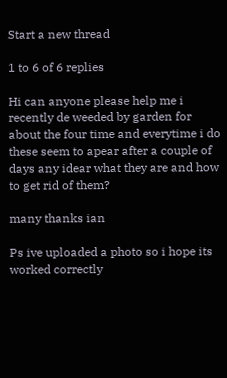Start a new thread

1 to 6 of 6 replies

Hi can anyone please help me i recently de weeded by garden for about the four time and everytime i do these seem to apear after a couple of days any idear what they are and how to get rid of them?

many thanks ian

Ps ive uploaded a photo so i hope its worked correctly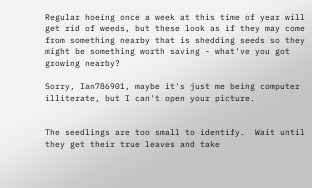Regular hoeing once a week at this time of year will get rid of weeds, but these look as if they may come from something nearby that is shedding seeds so they might be something worth saving - what've you got growing nearby?

Sorry, Ian786901, maybe it's just me being computer illiterate, but I can't open your picture.


The seedlings are too small to identify.  Wait until they get their true leaves and take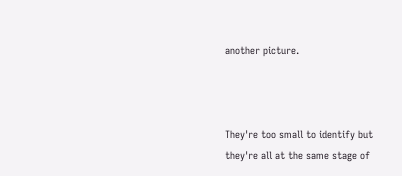another picture.



They're too small to identify but they're all at the same stage of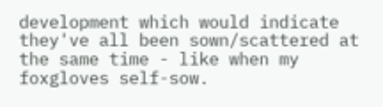development which would indicate they've all been sown/scattered at the same time - like when my foxgloves self-sow.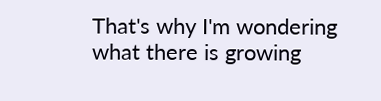That's why I'm wondering what there is growing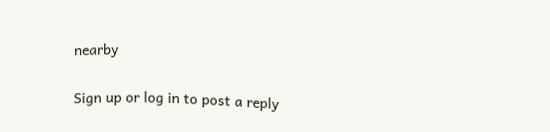nearby

Sign up or log in to post a reply